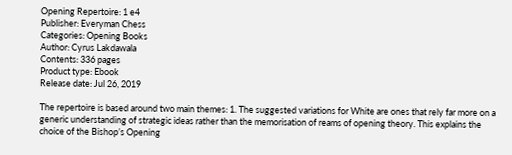Opening Repertoire: 1 e4
Publisher: Everyman Chess
Categories: Opening Books
Author: Cyrus Lakdawala
Contents: 336 pages
Product type: Ebook
Release date: Jul 26, 2019

The repertoire is based around two main themes: 1. The suggested variations for White are ones that rely far more on a generic understanding of strategic ideas rather than the memorisation of reams of opening theory. This explains the choice of the Bishop’s Opening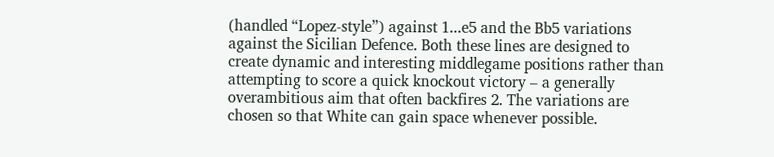(handled “Lopez-style”) against 1...e5 and the Bb5 variations against the Sicilian Defence. Both these lines are designed to create dynamic and interesting middlegame positions rather than attempting to score a quick knockout victory – a generally overambitious aim that often backfires 2. The variations are chosen so that White can gain space whenever possible.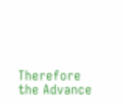Therefore the Advance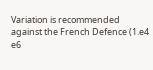Variation is recommended against the French Defence (1.e4 e6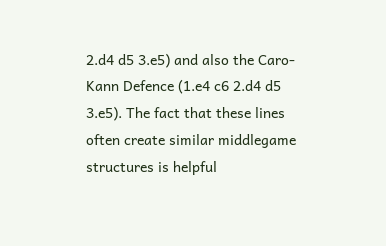2.d4 d5 3.e5) and also the Caro-Kann Defence (1.e4 c6 2.d4 d5 3.e5). The fact that these lines often create similar middlegame structures is helpful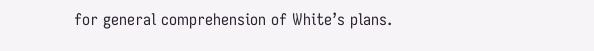for general comprehension of White’s plans.